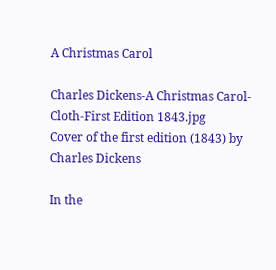A Christmas Carol

Charles Dickens-A Christmas Carol-Cloth-First Edition 1843.jpg
Cover of the first edition (1843) by Charles Dickens

In the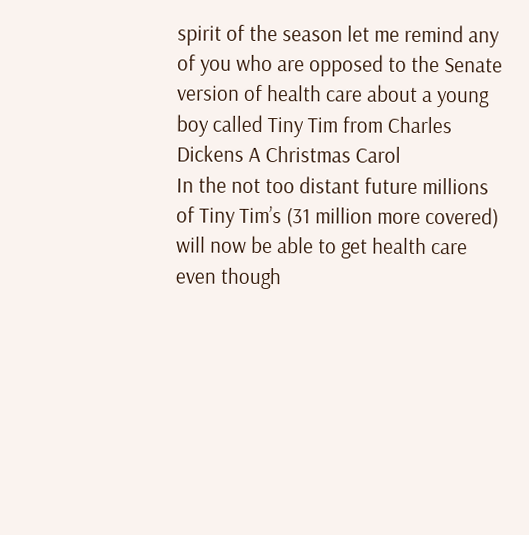spirit of the season let me remind any of you who are opposed to the Senate version of health care about a young boy called Tiny Tim from Charles Dickens A Christmas Carol
In the not too distant future millions of Tiny Tim’s (31 million more covered)  will now be able to get health care even though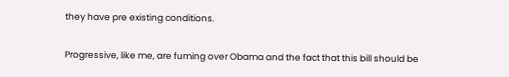they have pre existing conditions.

Progressive, like me, are fuming over Obama and the fact that this bill should be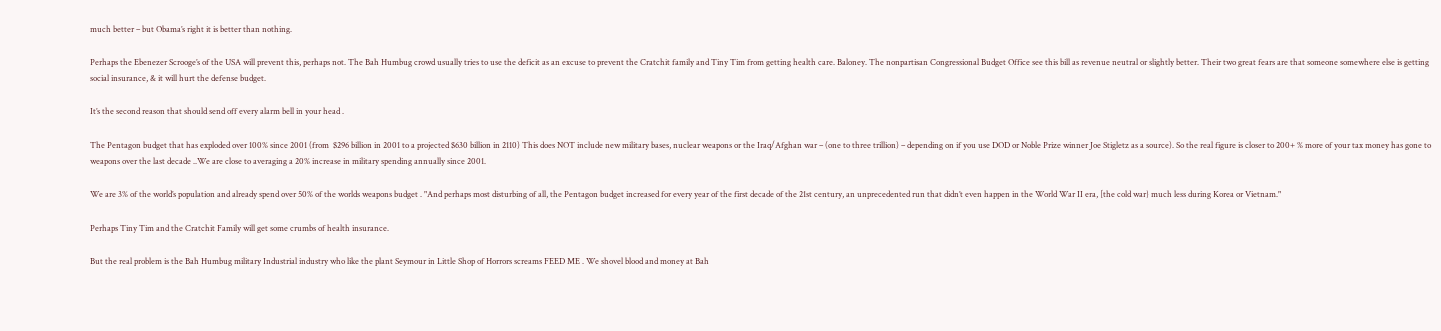much better – but Obama’s right it is better than nothing.

Perhaps the Ebenezer Scrooge’s of the USA will prevent this, perhaps not. The Bah Humbug crowd usually tries to use the deficit as an excuse to prevent the Cratchit family and Tiny Tim from getting health care. Baloney. The nonpartisan Congressional Budget Office see this bill as revenue neutral or slightly better. Their two great fears are that someone somewhere else is getting social insurance, & it will hurt the defense budget.

It’s the second reason that should send off every alarm bell in your head .

The Pentagon budget that has exploded over 100% since 2001 (from  $296 billion in 2001 to a projected $630 billion in 2110) This does NOT include new military bases, nuclear weapons or the Iraq/Afghan war – (one to three trillion) – depending on if you use DOD or Noble Prize winner Joe Stigletz as a source). So the real figure is closer to 200+ % more of your tax money has gone to weapons over the last decade ..We are close to averaging a 20% increase in military spending annually since 2001.

We are 3% of the world’s population and already spend over 50% of the worlds weapons budget . "And perhaps most disturbing of all, the Pentagon budget increased for every year of the first decade of the 21st century, an unprecedented run that didn’t even happen in the World War II era, [the cold war} much less during Korea or Vietnam."

Perhaps Tiny Tim and the Cratchit Family will get some crumbs of health insurance.

But the real problem is the Bah Humbug military Industrial industry who like the plant Seymour in Little Shop of Horrors screams FEED ME . We shovel blood and money at Bah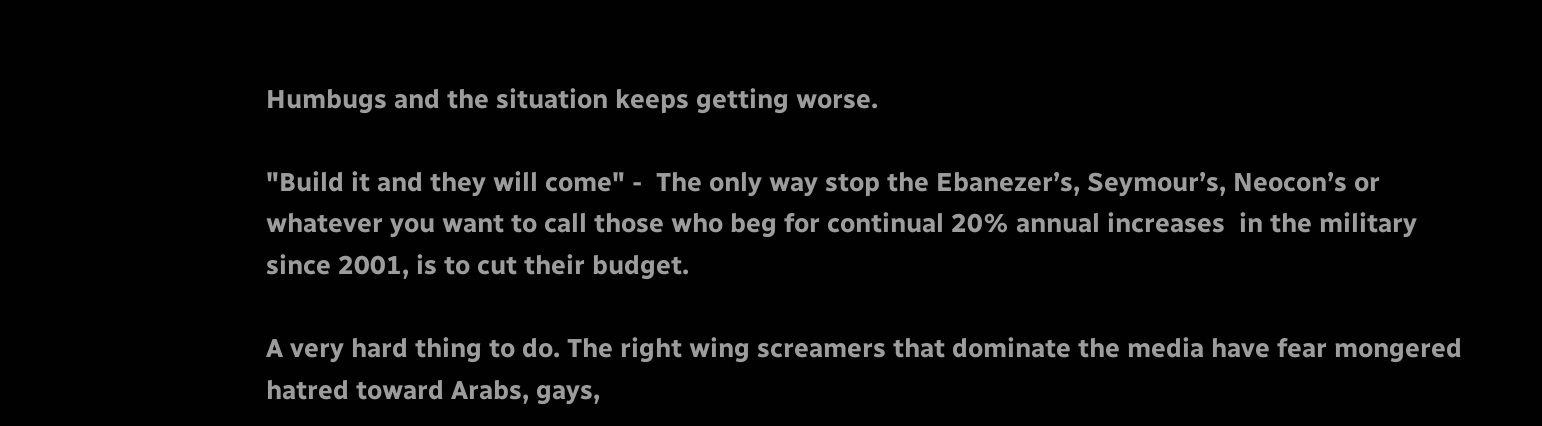Humbugs and the situation keeps getting worse.

"Build it and they will come" -  The only way stop the Ebanezer’s, Seymour’s, Neocon’s or whatever you want to call those who beg for continual 20% annual increases  in the military since 2001, is to cut their budget.

A very hard thing to do. The right wing screamers that dominate the media have fear mongered hatred toward Arabs, gays,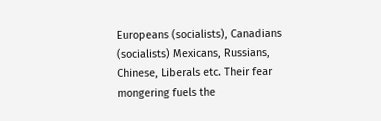Europeans (socialists), Canadians (socialists) Mexicans, Russians, Chinese, Liberals etc. Their fear mongering fuels the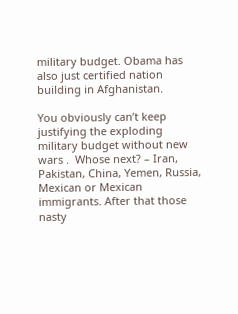military budget. Obama has also just certified nation building in Afghanistan.

You obviously can’t keep justifying the exploding military budget without new wars .  Whose next? – Iran, Pakistan, China, Yemen, Russia, Mexican or Mexican immigrants. After that those nasty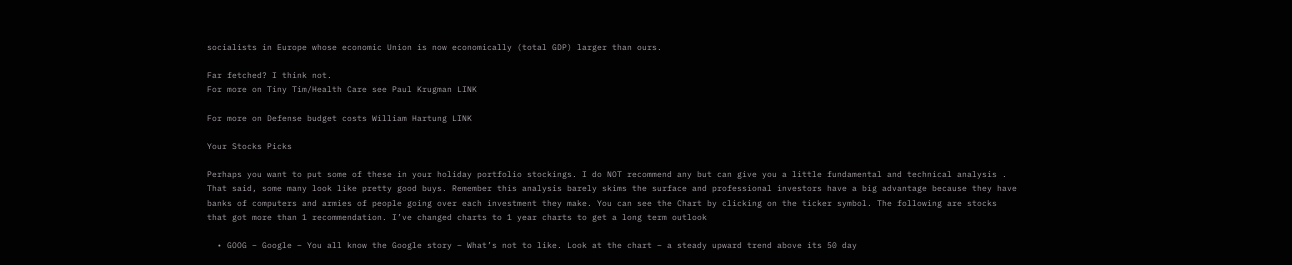socialists in Europe whose economic Union is now economically (total GDP) larger than ours.

Far fetched? I think not.
For more on Tiny Tim/Health Care see Paul Krugman LINK

For more on Defense budget costs William Hartung LINK

Your Stocks Picks

Perhaps you want to put some of these in your holiday portfolio stockings. I do NOT recommend any but can give you a little fundamental and technical analysis . That said, some many look like pretty good buys. Remember this analysis barely skims the surface and professional investors have a big advantage because they have banks of computers and armies of people going over each investment they make. You can see the Chart by clicking on the ticker symbol. The following are stocks that got more than 1 recommendation. I’ve changed charts to 1 year charts to get a long term outlook

  • GOOG – Google – You all know the Google story – What’s not to like. Look at the chart – a steady upward trend above its 50 day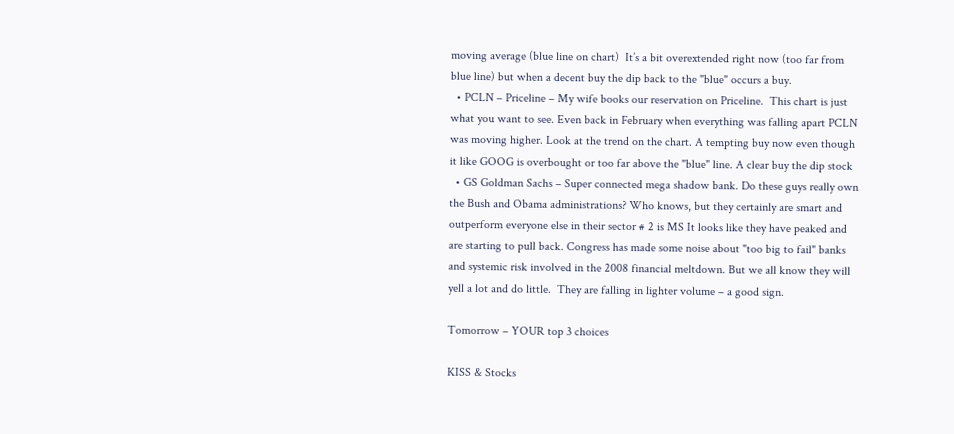moving average (blue line on chart)  It’s a bit overextended right now (too far from blue line) but when a decent buy the dip back to the "blue" occurs a buy.
  • PCLN – Priceline – My wife books our reservation on Priceline.  This chart is just what you want to see. Even back in February when everything was falling apart PCLN was moving higher. Look at the trend on the chart. A tempting buy now even though it like GOOG is overbought or too far above the "blue" line. A clear buy the dip stock
  • GS Goldman Sachs – Super connected mega shadow bank. Do these guys really own the Bush and Obama administrations? Who knows, but they certainly are smart and outperform everyone else in their sector # 2 is MS It looks like they have peaked and are starting to pull back. Congress has made some noise about "too big to fail" banks and systemic risk involved in the 2008 financial meltdown. But we all know they will yell a lot and do little.  They are falling in lighter volume – a good sign.

Tomorrow – YOUR top 3 choices

KISS & Stocks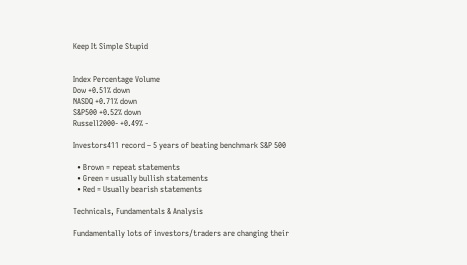Keep It Simple Stupid


Index Percentage Volume
Dow +0.51% down
NASDQ +0.71% down
S&P500 +0.52% down
Russell2000- +0.49% -

Investors411 record – 5 years of beating benchmark S&P 500

  • Brown = repeat statements
  • Green = usually bullish statements
  • Red = Usually bearish statements

Technicals, Fundamentals & Analysis

Fundamentally lots of investors/traders are changing their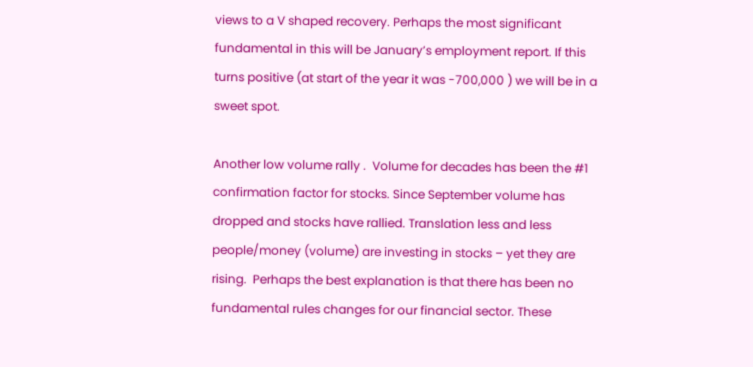views to a V shaped recovery. Perhaps the most significant fundamental in this will be January’s employment report. If this turns positive (at start of the year it was -700,000 ) we will be in a sweet spot.

Another low volume rally .  Volume for decades has been the #1 confirmation factor for stocks. Since September volume has dropped and stocks have rallied. Translation less and less people/money (volume) are investing in stocks – yet they are rising.  Perhaps the best explanation is that there has been no fundamental rules changes for our financial sector. These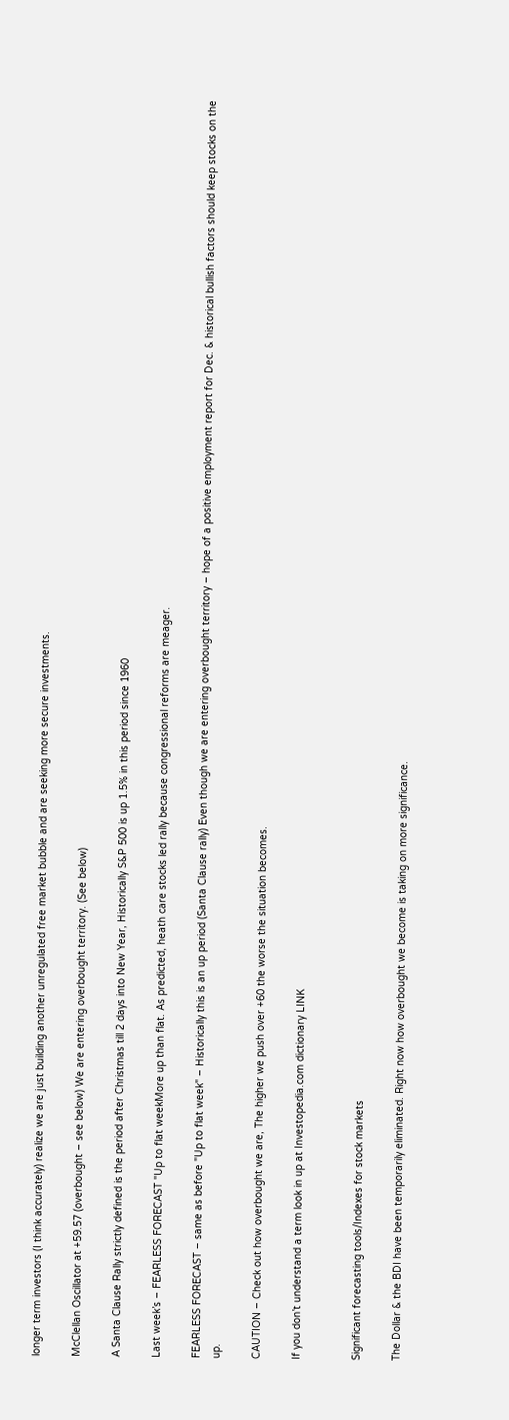longer term investors (I think accurately) realize we are just building another unregulated free market bubble and are seeking more secure investments.

McClellan Oscillator at +59.57 (overbought – see below) We are entering overbought territory. (See below)

A Santa Clause Rally strictly defined is the period after Christmas till 2 days into New Year, Historically S&P 500 is up 1.5% in this period since 1960

Last week’s – FEARLESS FORECAST "Up to flat weekMore up than flat. As predicted, heath care stocks led rally because congressional reforms are meager.

FEARLESS FORECAST – same as before "Up to flat week" – Historically this is an up period (Santa Clause rally) Even though we are entering overbought territory – hope of a positive employment report for Dec. & historical bullish factors should keep stocks on the up.

CAUTION – Check out how overbought we are, The higher we push over +60 the worse the situation becomes.

If you don’t understand a term look in up at Investopedia.com dictionary LINK


Significant forecasting tools/Indexes for stock markets

The Dollar & the BDI have been temporarily eliminated. Right now how overbought we become is taking on more significance.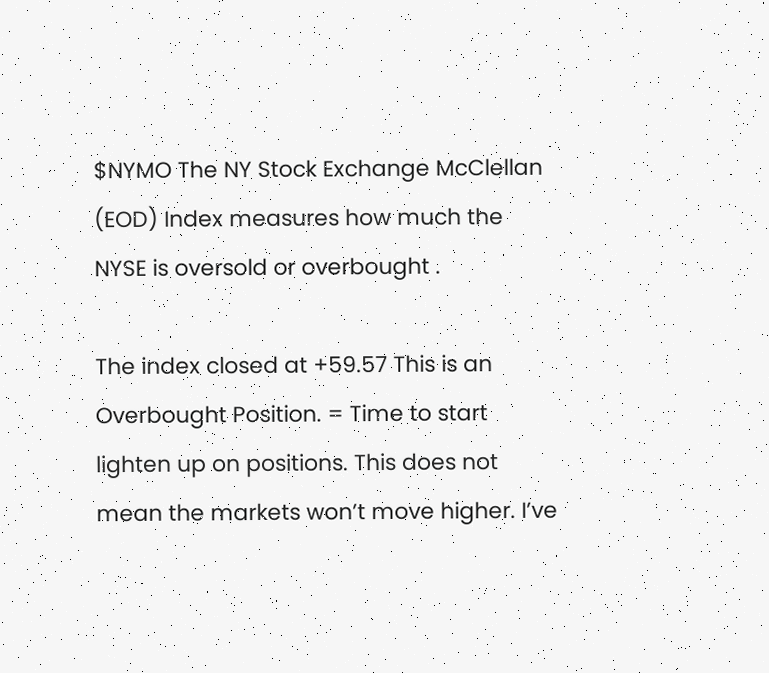$NYMO The NY Stock Exchange McClellan (EOD) Index measures how much the NYSE is oversold or overbought .

The index closed at +59.57 This is an Overbought Position. = Time to start lighten up on positions. This does not mean the markets won’t move higher. I’ve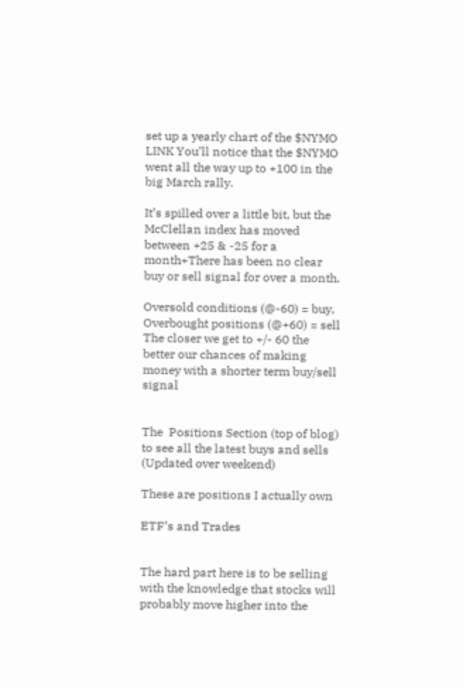set up a yearly chart of the $NYMO LINK You’ll notice that the $NYMO went all the way up to +100 in the big March rally.

It’s spilled over a little bit, but the McClellan index has moved between +25 & -25 for a month+There has been no clear buy or sell signal for over a month.

Oversold conditions (@-60) = buy, Overbought positions (@+60) = sell The closer we get to +/- 60 the better our chances of making money with a shorter term buy/sell signal


The  Positions Section (top of blog) to see all the latest buys and sells (Updated over weekend)

These are positions I actually own

ETF’s and Trades


The hard part here is to be selling with the knowledge that stocks will probably move higher into the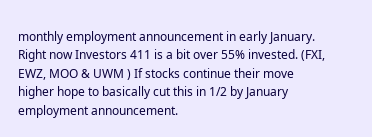monthly employment announcement in early January.  Right now Investors 411 is a bit over 55% invested. (FXI, EWZ, MOO & UWM ) If stocks continue their move higher hope to basically cut this in 1/2 by January employment announcement.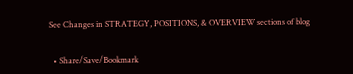See Changes in STRATEGY, POSITIONS, & OVERVIEW sections of blog


  • Share/Save/Bookmark